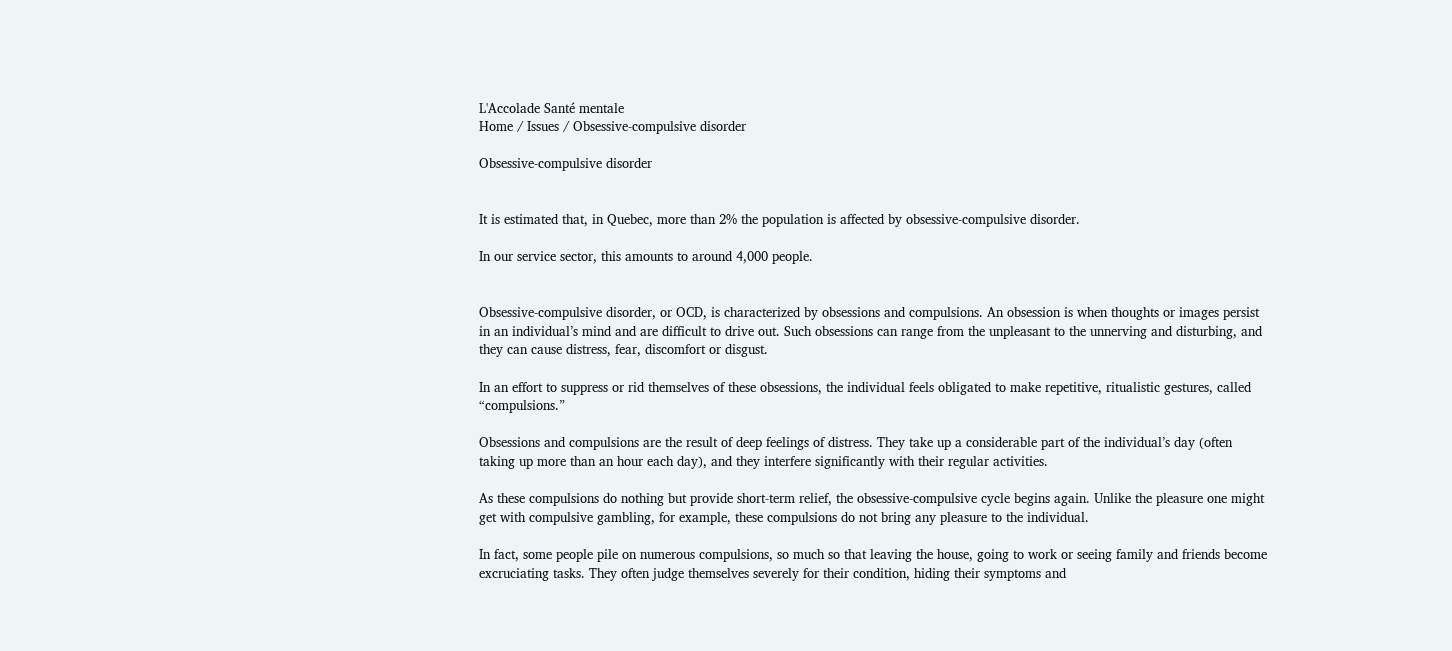L'Accolade Santé mentale
Home / Issues / Obsessive-compulsive disorder

Obsessive-compulsive disorder


It is estimated that, in Quebec, more than 2% the population is affected by obsessive-compulsive disorder.

In our service sector, this amounts to around 4,000 people.


Obsessive-compulsive disorder, or OCD, is characterized by obsessions and compulsions. An obsession is when thoughts or images persist in an individual’s mind and are difficult to drive out. Such obsessions can range from the unpleasant to the unnerving and disturbing, and they can cause distress, fear, discomfort or disgust.

In an effort to suppress or rid themselves of these obsessions, the individual feels obligated to make repetitive, ritualistic gestures, called “compulsions.”

Obsessions and compulsions are the result of deep feelings of distress. They take up a considerable part of the individual’s day (often taking up more than an hour each day), and they interfere significantly with their regular activities.

As these compulsions do nothing but provide short-term relief, the obsessive-compulsive cycle begins again. Unlike the pleasure one might get with compulsive gambling, for example, these compulsions do not bring any pleasure to the individual.

In fact, some people pile on numerous compulsions, so much so that leaving the house, going to work or seeing family and friends become excruciating tasks. They often judge themselves severely for their condition, hiding their symptoms and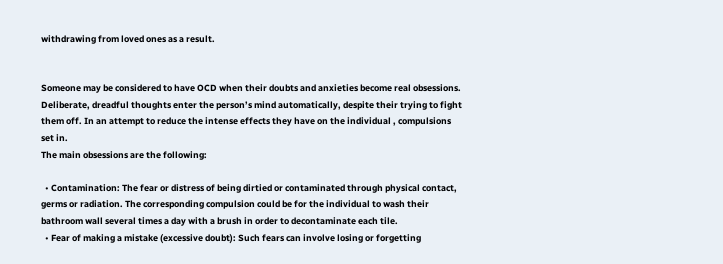withdrawing from loved ones as a result.


Someone may be considered to have OCD when their doubts and anxieties become real obsessions. Deliberate, dreadful thoughts enter the person’s mind automatically, despite their trying to fight them off. In an attempt to reduce the intense effects they have on the individual , compulsions set in.
The main obsessions are the following:

  • Contamination: The fear or distress of being dirtied or contaminated through physical contact, germs or radiation. The corresponding compulsion could be for the individual to wash their bathroom wall several times a day with a brush in order to decontaminate each tile.
  • Fear of making a mistake (excessive doubt): Such fears can involve losing or forgetting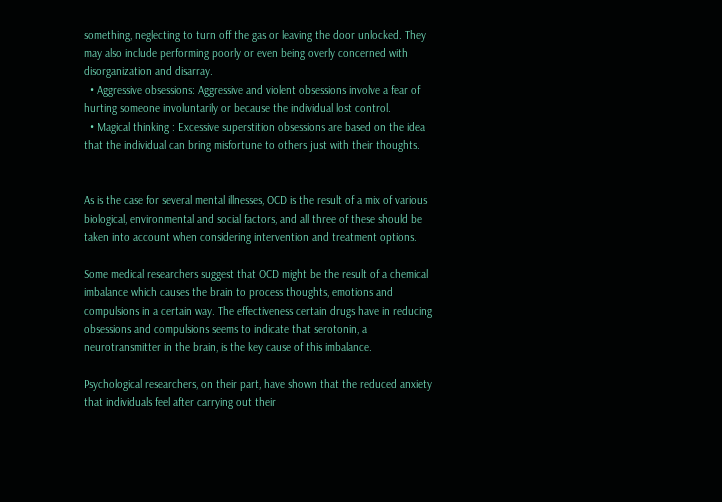something, neglecting to turn off the gas or leaving the door unlocked. They may also include performing poorly or even being overly concerned with disorganization and disarray.
  • Aggressive obsessions: Aggressive and violent obsessions involve a fear of hurting someone involuntarily or because the individual lost control.
  • Magical thinking : Excessive superstition obsessions are based on the idea that the individual can bring misfortune to others just with their thoughts.


As is the case for several mental illnesses, OCD is the result of a mix of various biological, environmental and social factors, and all three of these should be taken into account when considering intervention and treatment options.

Some medical researchers suggest that OCD might be the result of a chemical imbalance which causes the brain to process thoughts, emotions and compulsions in a certain way. The effectiveness certain drugs have in reducing obsessions and compulsions seems to indicate that serotonin, a neurotransmitter in the brain, is the key cause of this imbalance.

Psychological researchers, on their part, have shown that the reduced anxiety that individuals feel after carrying out their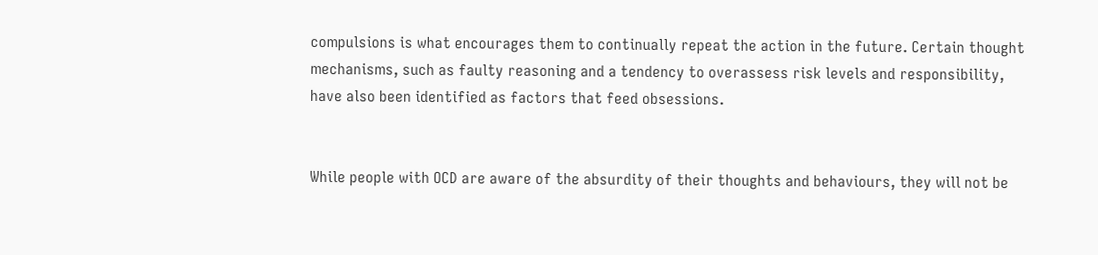compulsions is what encourages them to continually repeat the action in the future. Certain thought mechanisms, such as faulty reasoning and a tendency to overassess risk levels and responsibility, have also been identified as factors that feed obsessions.


While people with OCD are aware of the absurdity of their thoughts and behaviours, they will not be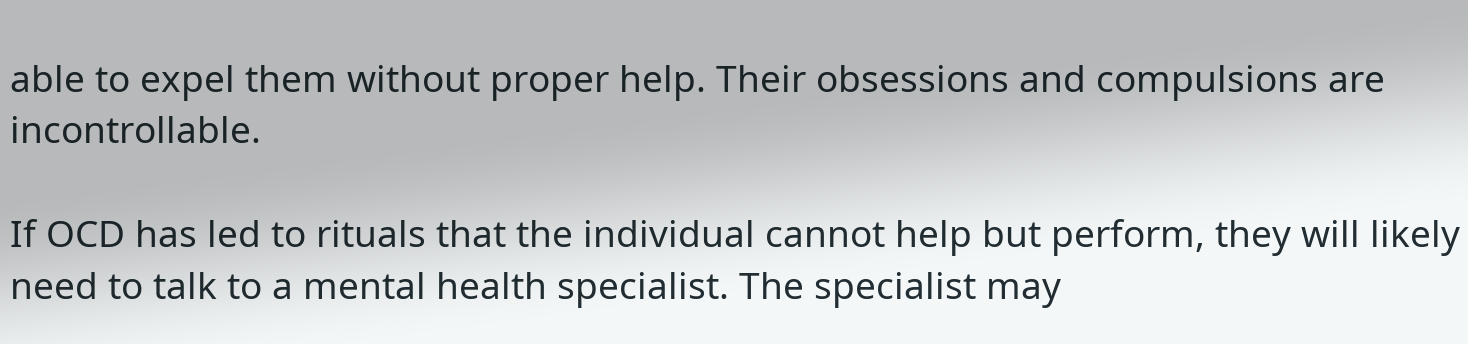able to expel them without proper help. Their obsessions and compulsions are incontrollable.

If OCD has led to rituals that the individual cannot help but perform, they will likely need to talk to a mental health specialist. The specialist may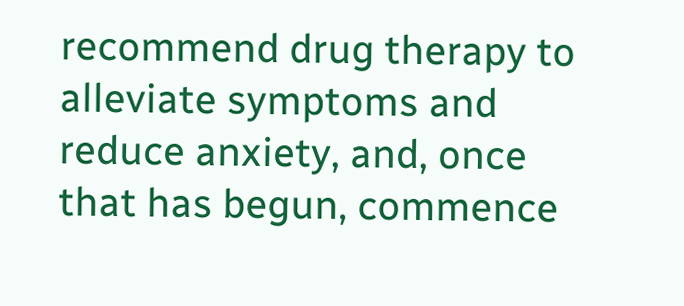recommend drug therapy to alleviate symptoms and reduce anxiety, and, once that has begun, commence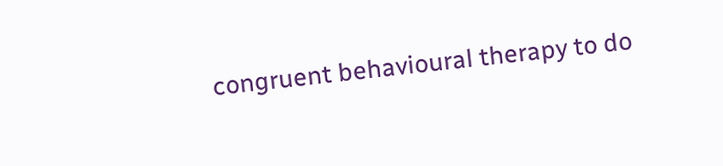congruent behavioural therapy to do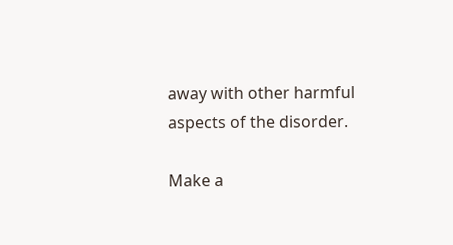away with other harmful aspects of the disorder.

Make a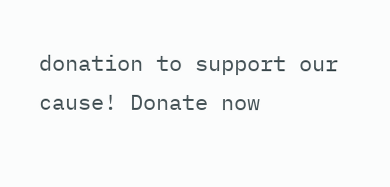donation to support our cause! Donate now